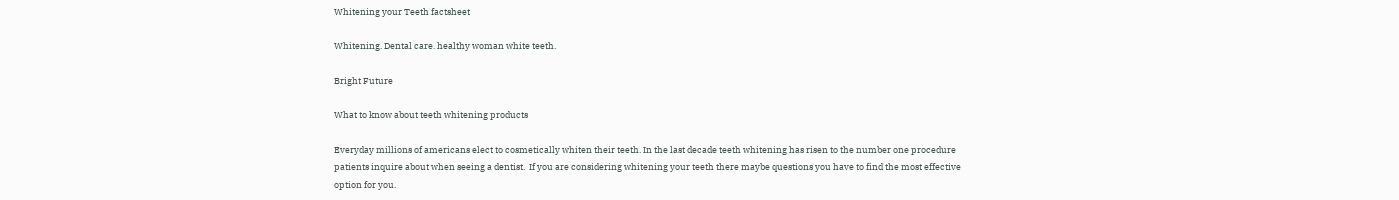Whitening your Teeth factsheet

Whitening. Dental care. healthy woman white teeth.

Bright Future

What to know about teeth whitening products

Everyday millions of americans elect to cosmetically whiten their teeth. In the last decade teeth whitening has risen to the number one procedure patients inquire about when seeing a dentist.  If you are considering whitening your teeth there maybe questions you have to find the most effective option for you.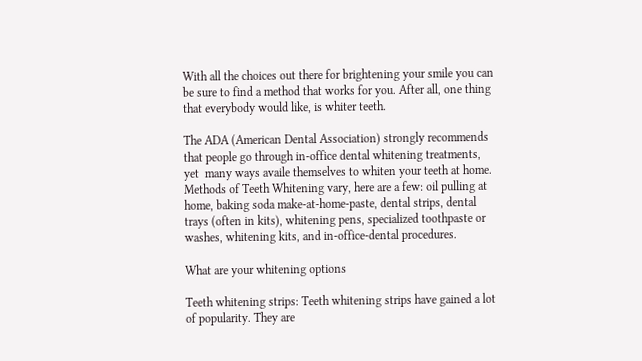With all the choices out there for brightening your smile you can be sure to find a method that works for you. After all, one thing that everybody would like, is whiter teeth.

The ADA (American Dental Association) strongly recommends that people go through in-office dental whitening treatments, yet  many ways availe themselves to whiten your teeth at home. Methods of Teeth Whitening vary, here are a few: oil pulling at home, baking soda make-at-home-paste, dental strips, dental trays (often in kits), whitening pens, specialized toothpaste or washes, whitening kits, and in-office-dental procedures.

What are your whitening options

Teeth whitening strips: Teeth whitening strips have gained a lot of popularity. They are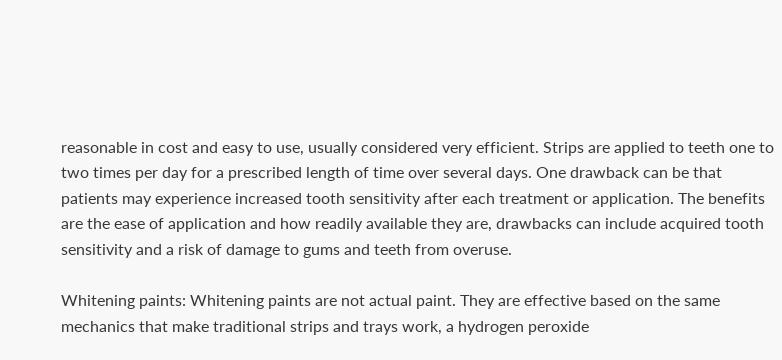reasonable in cost and easy to use, usually considered very efficient. Strips are applied to teeth one to two times per day for a prescribed length of time over several days. One drawback can be that patients may experience increased tooth sensitivity after each treatment or application. The benefits are the ease of application and how readily available they are, drawbacks can include acquired tooth sensitivity and a risk of damage to gums and teeth from overuse.

Whitening paints: Whitening paints are not actual paint. They are effective based on the same mechanics that make traditional strips and trays work, a hydrogen peroxide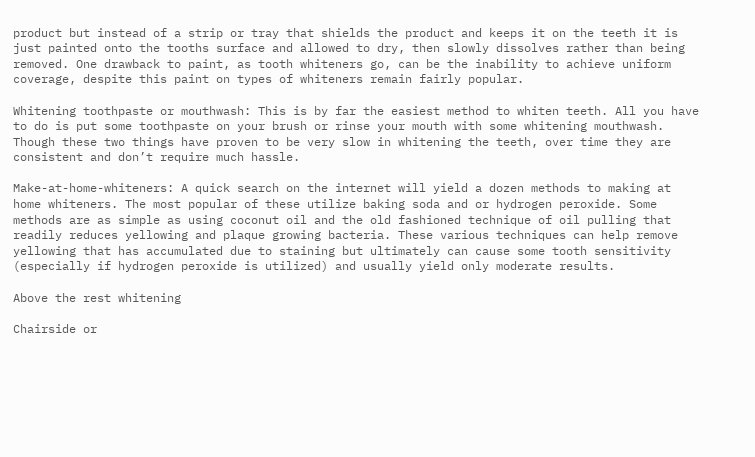product but instead of a strip or tray that shields the product and keeps it on the teeth it is just painted onto the tooths surface and allowed to dry, then slowly dissolves rather than being removed. One drawback to paint, as tooth whiteners go, can be the inability to achieve uniform coverage, despite this paint on types of whiteners remain fairly popular.

Whitening toothpaste or mouthwash: This is by far the easiest method to whiten teeth. All you have to do is put some toothpaste on your brush or rinse your mouth with some whitening mouthwash. Though these two things have proven to be very slow in whitening the teeth, over time they are consistent and don’t require much hassle.

Make-at-home-whiteners: A quick search on the internet will yield a dozen methods to making at home whiteners. The most popular of these utilize baking soda and or hydrogen peroxide. Some methods are as simple as using coconut oil and the old fashioned technique of oil pulling that readily reduces yellowing and plaque growing bacteria. These various techniques can help remove yellowing that has accumulated due to staining but ultimately can cause some tooth sensitivity (especially if hydrogen peroxide is utilized) and usually yield only moderate results.

Above the rest whitening

Chairside or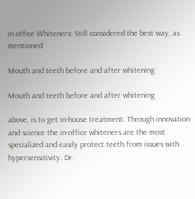in office Whiteners: Still considered the best way, as mentioned

Mouth and teeth before and after whitening

Mouth and teeth before and after whitening

above, is to get in-house treatment. Through innovation and science the in-office whiteners are the most specialized and easily protect teeth from issues with hypersensitivity. Dr.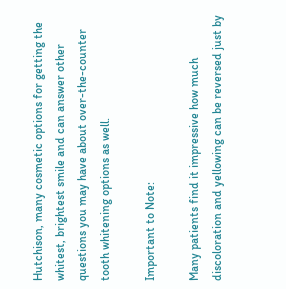Hutchison, many cosmetic options for getting the whitest, brightest smile and can answer other questions you may have about over-the-counter tooth whitening options as well.

Important to Note:

Many patients find it impressive how much discoloration and yellowing can be reversed just by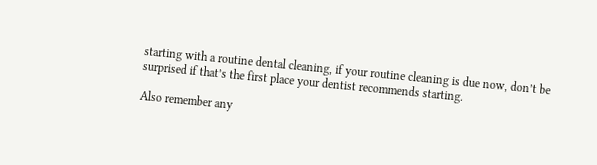starting with a routine dental cleaning, if your routine cleaning is due now, don’t be surprised if that’s the first place your dentist recommends starting.

Also remember any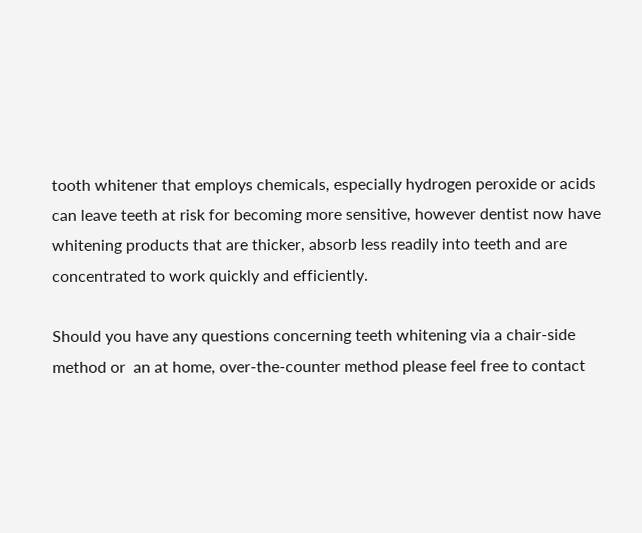tooth whitener that employs chemicals, especially hydrogen peroxide or acids can leave teeth at risk for becoming more sensitive, however dentist now have whitening products that are thicker, absorb less readily into teeth and are concentrated to work quickly and efficiently.

Should you have any questions concerning teeth whitening via a chair-side method or  an at home, over-the-counter method please feel free to contact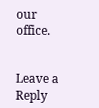our office.


Leave a Reply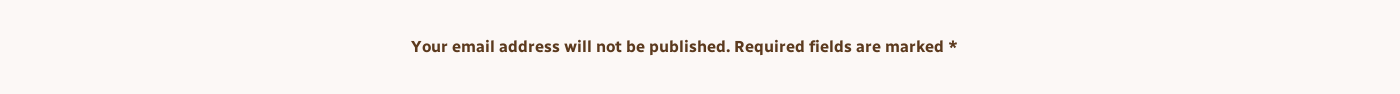Your email address will not be published. Required fields are marked *